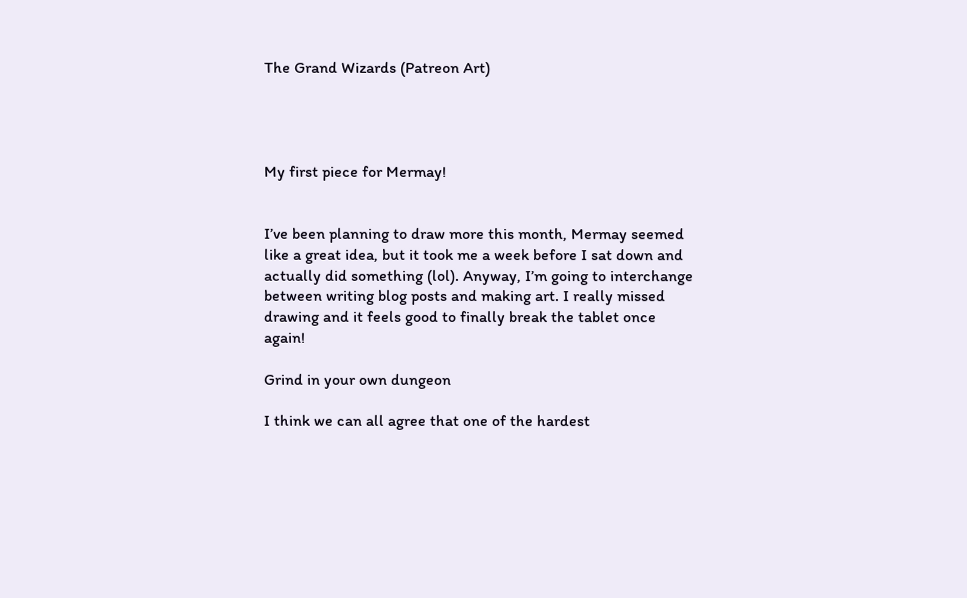The Grand Wizards (Patreon Art)




My first piece for Mermay!


I’ve been planning to draw more this month, Mermay seemed like a great idea, but it took me a week before I sat down and actually did something (lol). Anyway, I’m going to interchange between writing blog posts and making art. I really missed drawing and it feels good to finally break the tablet once again!

Grind in your own dungeon

I think we can all agree that one of the hardest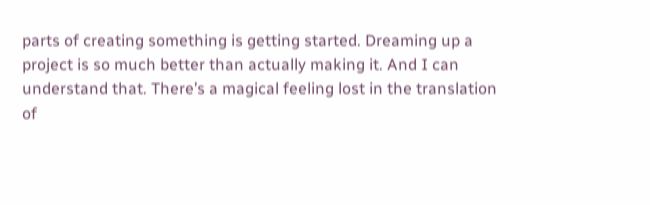parts of creating something is getting started. Dreaming up a project is so much better than actually making it. And I can understand that. There’s a magical feeling lost in the translation of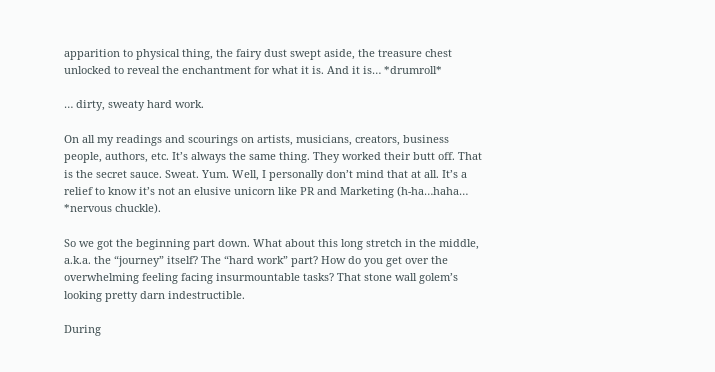apparition to physical thing, the fairy dust swept aside, the treasure chest unlocked to reveal the enchantment for what it is. And it is… *drumroll*

… dirty, sweaty hard work.

On all my readings and scourings on artists, musicians, creators, business people, authors, etc. It’s always the same thing. They worked their butt off. That is the secret sauce. Sweat. Yum. Well, I personally don’t mind that at all. It’s a relief to know it’s not an elusive unicorn like PR and Marketing (h-ha…haha… *nervous chuckle).

So we got the beginning part down. What about this long stretch in the middle, a.k.a. the “journey” itself? The “hard work” part? How do you get over the overwhelming feeling facing insurmountable tasks? That stone wall golem’s looking pretty darn indestructible.

During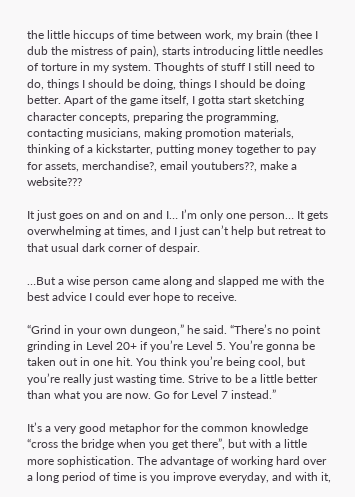the little hiccups of time between work, my brain (thee I dub the mistress of pain), starts introducing little needles of torture in my system. Thoughts of stuff I still need to do, things I should be doing, things I should be doing better. Apart of the game itself, I gotta start sketching character concepts, preparing the programming, contacting musicians, making promotion materials, thinking of a kickstarter, putting money together to pay for assets, merchandise?, email youtubers??, make a website???

It just goes on and on and I… I’m only one person… It gets overwhelming at times, and I just can’t help but retreat to that usual dark corner of despair.

…But a wise person came along and slapped me with the best advice I could ever hope to receive.

“Grind in your own dungeon,” he said. “There’s no point grinding in Level 20+ if you’re Level 5. You’re gonna be taken out in one hit. You think you’re being cool, but you’re really just wasting time. Strive to be a little better than what you are now. Go for Level 7 instead.”

It’s a very good metaphor for the common knowledge “cross the bridge when you get there”, but with a little more sophistication. The advantage of working hard over a long period of time is you improve everyday, and with it,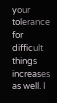your tolerance for difficult things increases as well. I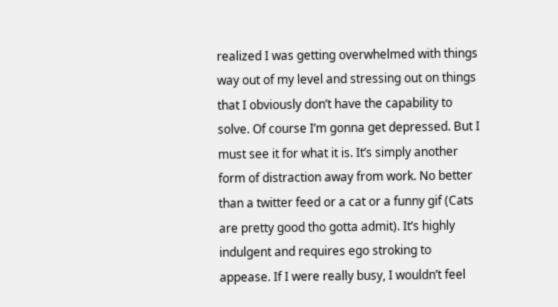realized I was getting overwhelmed with things way out of my level and stressing out on things that I obviously don’t have the capability to solve. Of course I’m gonna get depressed. But I must see it for what it is. It’s simply another form of distraction away from work. No better than a twitter feed or a cat or a funny gif (Cats are pretty good tho gotta admit). It’s highly indulgent and requires ego stroking to appease. If I were really busy, I wouldn’t feel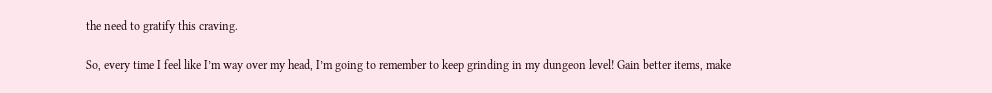the need to gratify this craving.

So, every time I feel like I’m way over my head, I’m going to remember to keep grinding in my dungeon level! Gain better items, make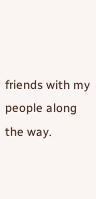friends with my people along the way.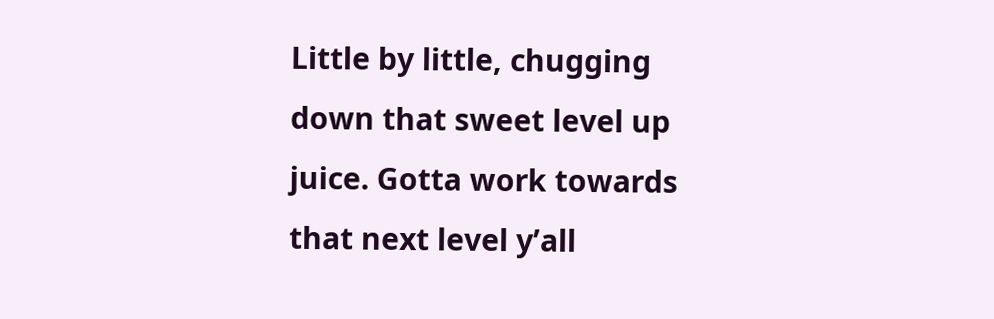Little by little, chugging down that sweet level up juice. Gotta work towards that next level y’all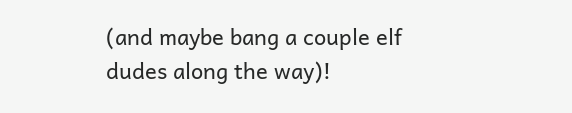(and maybe bang a couple elf dudes along the way)!